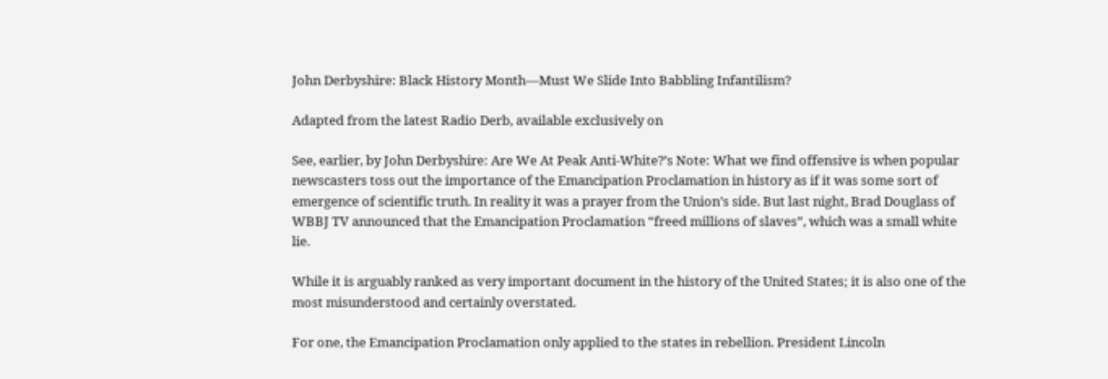John Derbyshire: Black History Month—Must We Slide Into Babbling Infantilism?

Adapted from the latest Radio Derb, available exclusively on

See, earlier, by John Derbyshire: Are We At Peak Anti-White?’s Note: What we find offensive is when popular newscasters toss out the importance of the Emancipation Proclamation in history as if it was some sort of emergence of scientific truth. In reality it was a prayer from the Union’s side. But last night, Brad Douglass of WBBJ TV announced that the Emancipation Proclamation “freed millions of slaves”, which was a small white lie.

While it is arguably ranked as very important document in the history of the United States; it is also one of the most misunderstood and certainly overstated.

For one, the Emancipation Proclamation only applied to the states in rebellion. President Lincoln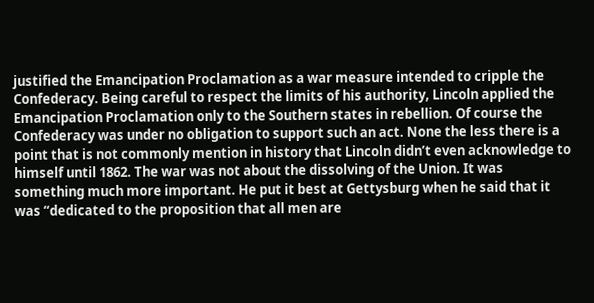justified the Emancipation Proclamation as a war measure intended to cripple the Confederacy. Being careful to respect the limits of his authority, Lincoln applied the Emancipation Proclamation only to the Southern states in rebellion. Of course the Confederacy was under no obligation to support such an act. None the less there is a point that is not commonly mention in history that Lincoln didn’t even acknowledge to himself until 1862. The war was not about the dissolving of the Union. It was something much more important. He put it best at Gettysburg when he said that it was “dedicated to the proposition that all men are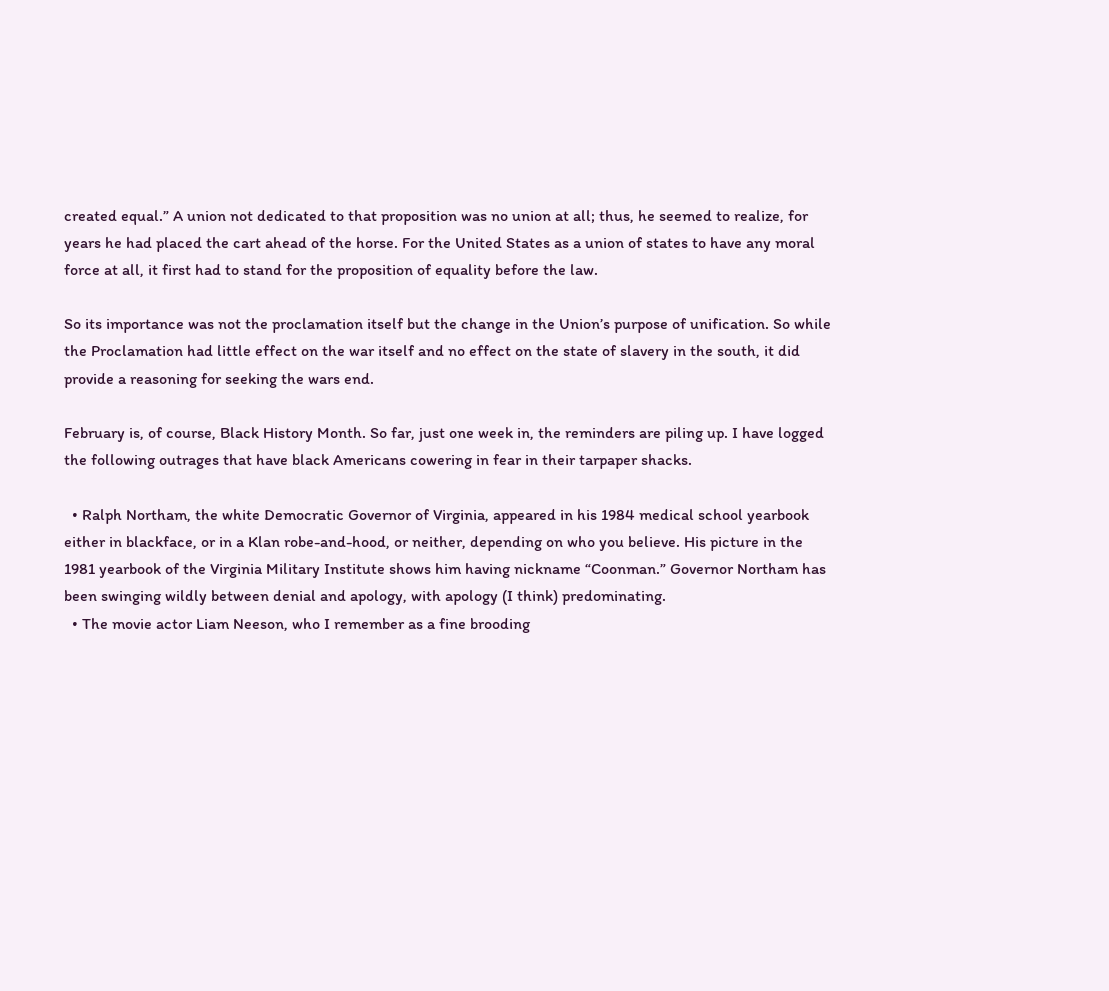created equal.” A union not dedicated to that proposition was no union at all; thus, he seemed to realize, for years he had placed the cart ahead of the horse. For the United States as a union of states to have any moral force at all, it first had to stand for the proposition of equality before the law.

So its importance was not the proclamation itself but the change in the Union’s purpose of unification. So while the Proclamation had little effect on the war itself and no effect on the state of slavery in the south, it did provide a reasoning for seeking the wars end.

February is, of course, Black History Month. So far, just one week in, the reminders are piling up. I have logged the following outrages that have black Americans cowering in fear in their tarpaper shacks.

  • Ralph Northam, the white Democratic Governor of Virginia, appeared in his 1984 medical school yearbook either in blackface, or in a Klan robe-and-hood, or neither, depending on who you believe. His picture in the 1981 yearbook of the Virginia Military Institute shows him having nickname “Coonman.” Governor Northam has been swinging wildly between denial and apology, with apology (I think) predominating.
  • The movie actor Liam Neeson, who I remember as a fine brooding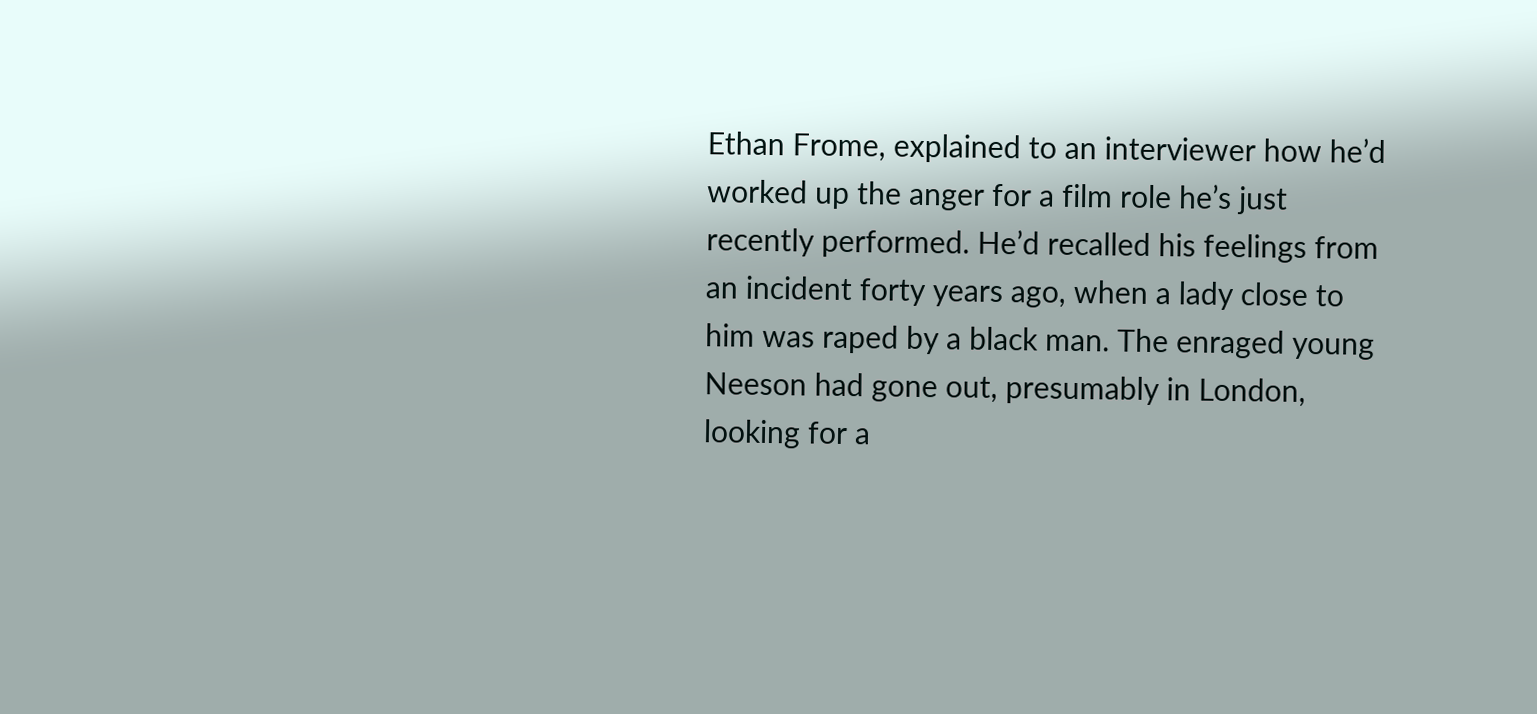Ethan Frome, explained to an interviewer how he’d worked up the anger for a film role he’s just recently performed. He’d recalled his feelings from an incident forty years ago, when a lady close to him was raped by a black man. The enraged young Neeson had gone out, presumably in London, looking for a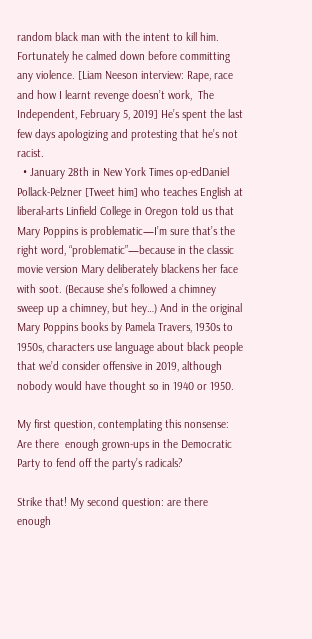random black man with the intent to kill him. Fortunately he calmed down before committing any violence. [Liam Neeson interview: Rape, race and how I learnt revenge doesn’t work,  The Independent, February 5, 2019] He’s spent the last few days apologizing and protesting that he’s not racist.
  • January 28th in New York Times op-edDaniel Pollack-Pelzner [Tweet him] who teaches English at liberal-arts Linfield College in Oregon told us that Mary Poppins is problematic—I’m sure that’s the right word, “problematic”—because in the classic movie version Mary deliberately blackens her face with soot. (Because she’s followed a chimney sweep up a chimney, but hey…) And in the original Mary Poppins books by Pamela Travers, 1930s to 1950s, characters use language about black people that we’d consider offensive in 2019, although nobody would have thought so in 1940 or 1950.

My first question, contemplating this nonsense: Are there  enough grown-ups in the Democratic Party to fend off the party’s radicals?

Strike that! My second question: are there enough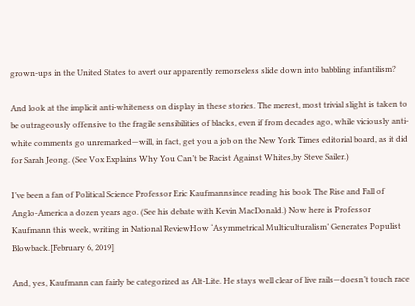grown-ups in the United States to avert our apparently remorseless slide down into babbling infantilism?

And look at the implicit anti-whiteness on display in these stories. The merest, most trivial slight is taken to be outrageously offensive to the fragile sensibilities of blacks, even if from decades ago, while viciously anti-white comments go unremarked—will, in fact, get you a job on the New York Times editorial board, as it did for Sarah Jeong. (See Vox Explains Why You Can’t be Racist Against Whites,by Steve Sailer.)

I’ve been a fan of Political Science Professor Eric Kaufmannsince reading his book The Rise and Fall of Anglo-America a dozen years ago. (See his debate with Kevin MacDonald.) Now here is Professor Kaufmann this week, writing in National ReviewHow ‘Asymmetrical Multiculturalism’ Generates Populist Blowback.[February 6, 2019]

And, yes, Kaufmann can fairly be categorized as Alt-Lite. He stays well clear of live rails—doesn’t touch race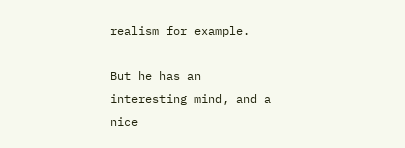realism for example.

But he has an interesting mind, and a nice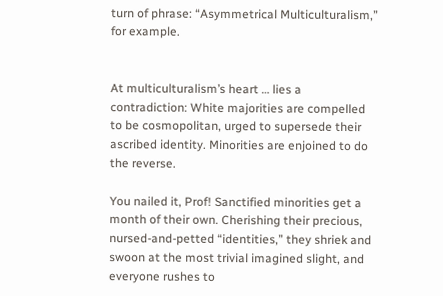turn of phrase: “Asymmetrical Multiculturalism,” for example.


At multiculturalism’s heart … lies a contradiction: White majorities are compelled to be cosmopolitan, urged to supersede their ascribed identity. Minorities are enjoined to do the reverse.

You nailed it, Prof! Sanctified minorities get a month of their own. Cherishing their precious, nursed-and-petted “identities,” they shriek and swoon at the most trivial imagined slight, and everyone rushes to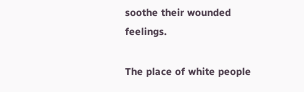soothe their wounded feelings.

The place of white people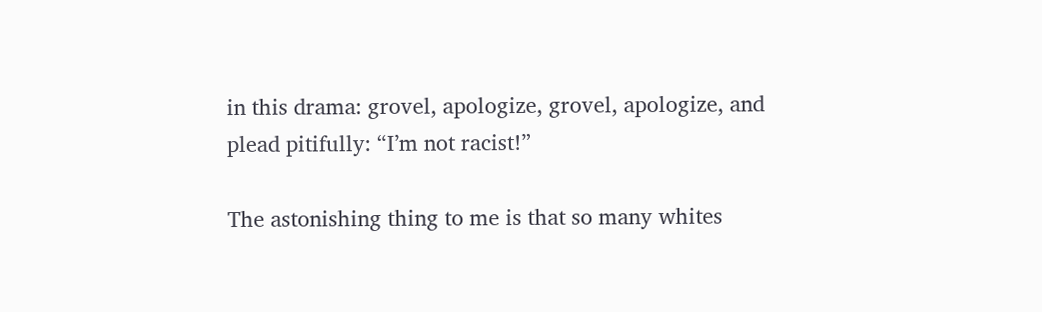in this drama: grovel, apologize, grovel, apologize, and plead pitifully: “I’m not racist!”

The astonishing thing to me is that so many whites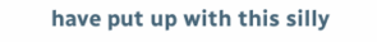have put up with this silly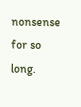nonsense for so long.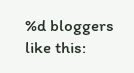%d bloggers like this: